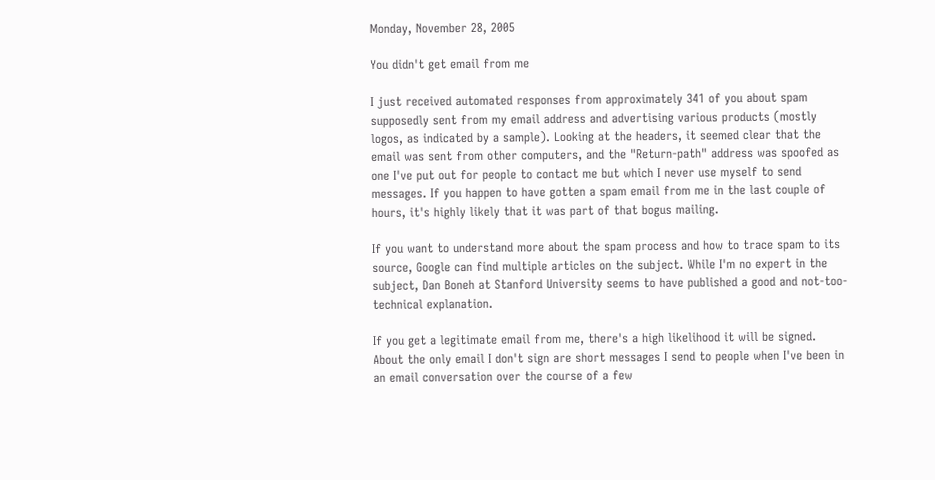Monday, November 28, 2005

You didn't get email from me

I just received automated responses from approximately 341 of you about spam supposedly sent from my email address and advertising various products (mostly logos, as indicated by a sample). Looking at the headers, it seemed clear that the email was sent from other computers, and the "Return-path" address was spoofed as one I've put out for people to contact me but which I never use myself to send messages. If you happen to have gotten a spam email from me in the last couple of hours, it's highly likely that it was part of that bogus mailing.

If you want to understand more about the spam process and how to trace spam to its source, Google can find multiple articles on the subject. While I'm no expert in the subject, Dan Boneh at Stanford University seems to have published a good and not-too-technical explanation.

If you get a legitimate email from me, there's a high likelihood it will be signed. About the only email I don't sign are short messages I send to people when I've been in an email conversation over the course of a few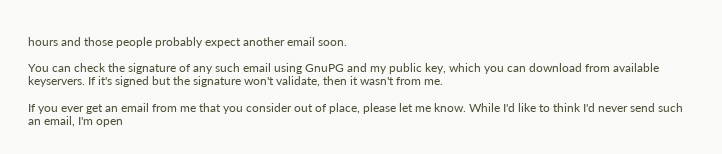hours and those people probably expect another email soon.

You can check the signature of any such email using GnuPG and my public key, which you can download from available keyservers. If it's signed but the signature won't validate, then it wasn't from me.

If you ever get an email from me that you consider out of place, please let me know. While I'd like to think I'd never send such an email, I'm open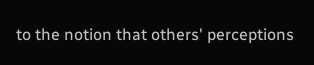to the notion that others' perceptions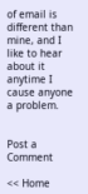of email is different than mine, and I like to hear about it anytime I cause anyone a problem.


Post a Comment

<< Home